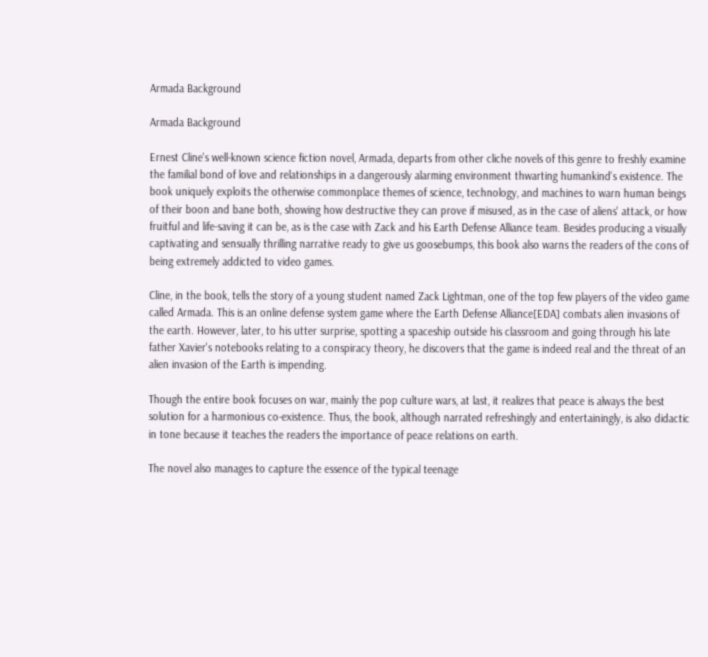Armada Background

Armada Background

Ernest Cline's well-known science fiction novel, Armada, departs from other cliche novels of this genre to freshly examine the familial bond of love and relationships in a dangerously alarming environment thwarting humankind's existence. The book uniquely exploits the otherwise commonplace themes of science, technology, and machines to warn human beings of their boon and bane both, showing how destructive they can prove if misused, as in the case of aliens' attack, or how fruitful and life-saving it can be, as is the case with Zack and his Earth Defense Alliance team. Besides producing a visually captivating and sensually thrilling narrative ready to give us goosebumps, this book also warns the readers of the cons of being extremely addicted to video games.

Cline, in the book, tells the story of a young student named Zack Lightman, one of the top few players of the video game called Armada. This is an online defense system game where the Earth Defense Alliance[EDA] combats alien invasions of the earth. However, later, to his utter surprise, spotting a spaceship outside his classroom and going through his late father Xavier's notebooks relating to a conspiracy theory, he discovers that the game is indeed real and the threat of an alien invasion of the Earth is impending.

Though the entire book focuses on war, mainly the pop culture wars, at last, it realizes that peace is always the best solution for a harmonious co-existence. Thus, the book, although narrated refreshingly and entertainingly, is also didactic in tone because it teaches the readers the importance of peace relations on earth.

The novel also manages to capture the essence of the typical teenage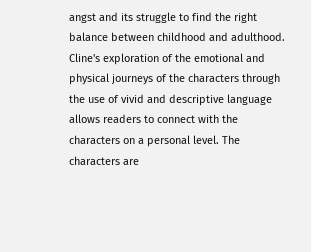angst and its struggle to find the right balance between childhood and adulthood. Cline's exploration of the emotional and physical journeys of the characters through the use of vivid and descriptive language allows readers to connect with the characters on a personal level. The characters are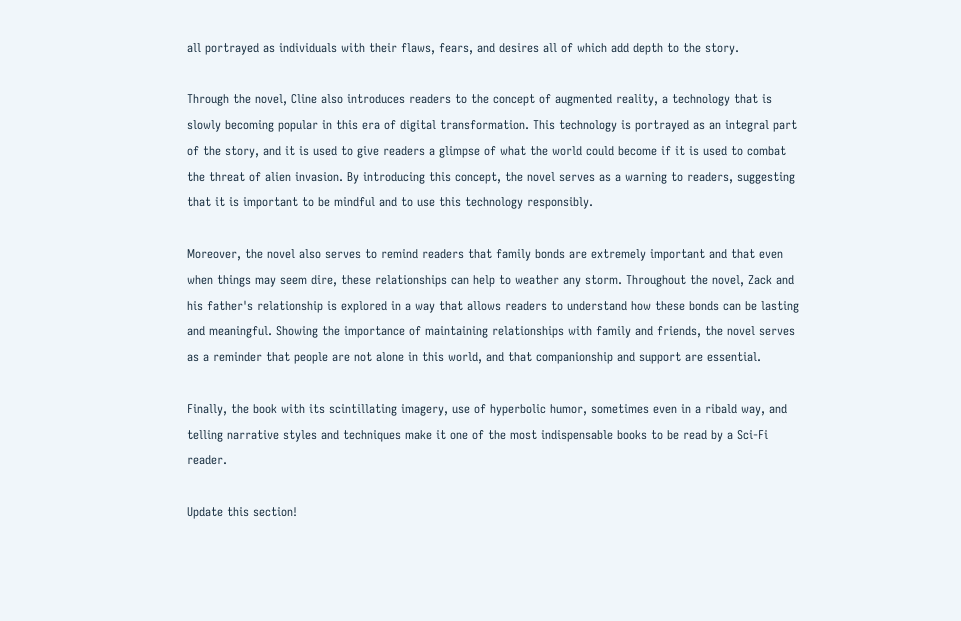all portrayed as individuals with their flaws, fears, and desires all of which add depth to the story.

Through the novel, Cline also introduces readers to the concept of augmented reality, a technology that is slowly becoming popular in this era of digital transformation. This technology is portrayed as an integral part of the story, and it is used to give readers a glimpse of what the world could become if it is used to combat the threat of alien invasion. By introducing this concept, the novel serves as a warning to readers, suggesting that it is important to be mindful and to use this technology responsibly.

Moreover, the novel also serves to remind readers that family bonds are extremely important and that even when things may seem dire, these relationships can help to weather any storm. Throughout the novel, Zack and his father's relationship is explored in a way that allows readers to understand how these bonds can be lasting and meaningful. Showing the importance of maintaining relationships with family and friends, the novel serves as a reminder that people are not alone in this world, and that companionship and support are essential.

Finally, the book with its scintillating imagery, use of hyperbolic humor, sometimes even in a ribald way, and telling narrative styles and techniques make it one of the most indispensable books to be read by a Sci-Fi reader.

Update this section!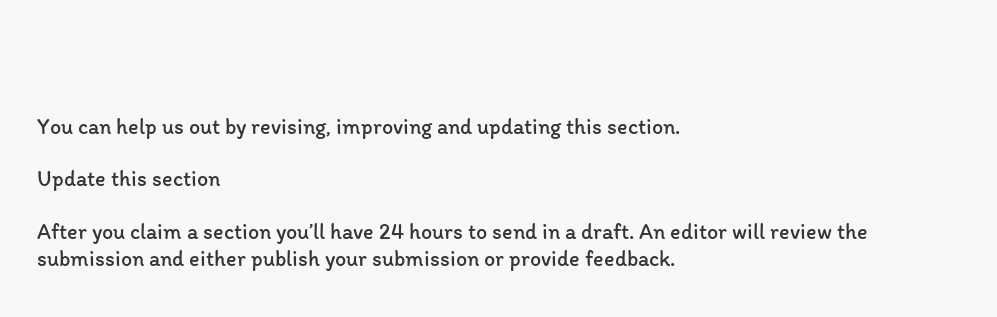You can help us out by revising, improving and updating this section.

Update this section

After you claim a section you’ll have 24 hours to send in a draft. An editor will review the submission and either publish your submission or provide feedback.